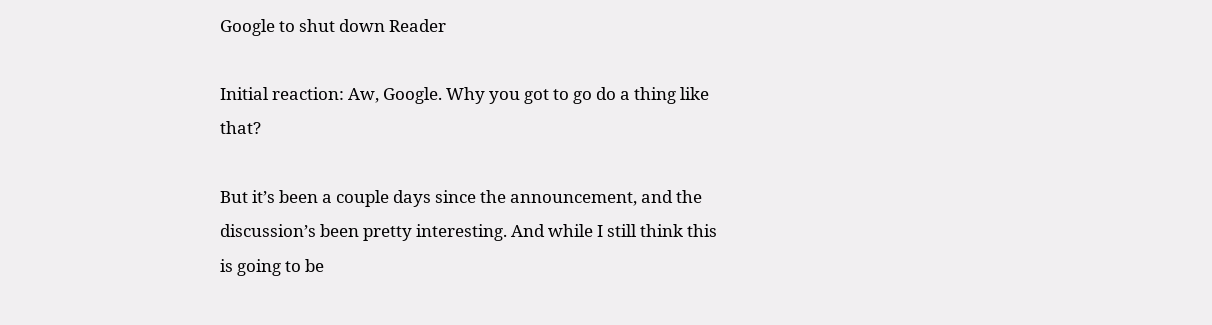Google to shut down Reader

Initial reaction: Aw, Google. Why you got to go do a thing like that?

But it’s been a couple days since the announcement, and the discussion’s been pretty interesting. And while I still think this is going to be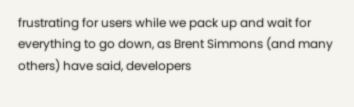frustrating for users while we pack up and wait for everything to go down, as Brent Simmons (and many others) have said, developers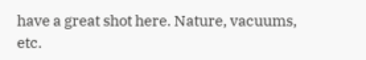have a great shot here. Nature, vacuums, etc.